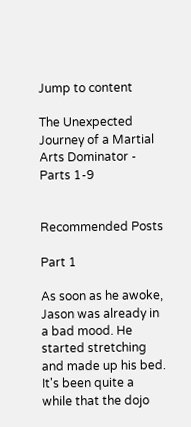Jump to content

The Unexpected Journey of a Martial Arts Dominator - Parts 1-9


Recommended Posts

Part 1

As soon as he awoke, Jason was already in a bad mood. He started stretching and made up his bed. It's been quite a while that the dojo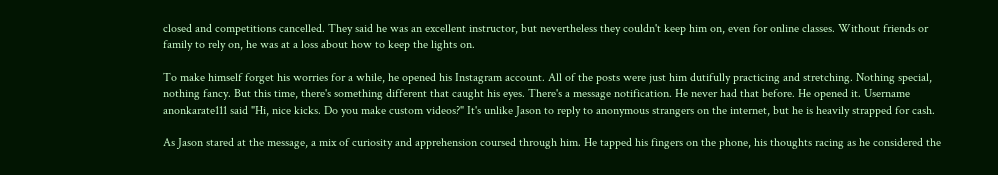closed and competitions cancelled. They said he was an excellent instructor, but nevertheless they couldn't keep him on, even for online classes. Without friends or family to rely on, he was at a loss about how to keep the lights on.

To make himself forget his worries for a while, he opened his Instagram account. All of the posts were just him dutifully practicing and stretching. Nothing special, nothing fancy. But this time, there's something different that caught his eyes. There's a message notification. He never had that before. He opened it. Username anonkarate111 said "Hi, nice kicks. Do you make custom videos?" It's unlike Jason to reply to anonymous strangers on the internet, but he is heavily strapped for cash.

As Jason stared at the message, a mix of curiosity and apprehension coursed through him. He tapped his fingers on the phone, his thoughts racing as he considered the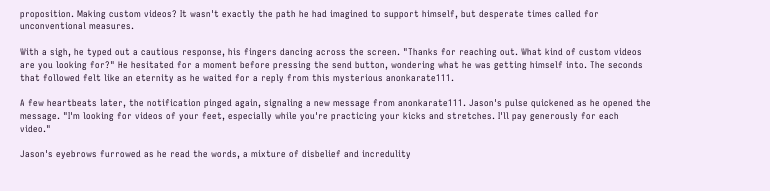proposition. Making custom videos? It wasn't exactly the path he had imagined to support himself, but desperate times called for unconventional measures.

With a sigh, he typed out a cautious response, his fingers dancing across the screen. "Thanks for reaching out. What kind of custom videos are you looking for?" He hesitated for a moment before pressing the send button, wondering what he was getting himself into. The seconds that followed felt like an eternity as he waited for a reply from this mysterious anonkarate111.

A few heartbeats later, the notification pinged again, signaling a new message from anonkarate111. Jason's pulse quickened as he opened the message. "I'm looking for videos of your feet, especially while you're practicing your kicks and stretches. I'll pay generously for each video."

Jason's eyebrows furrowed as he read the words, a mixture of disbelief and incredulity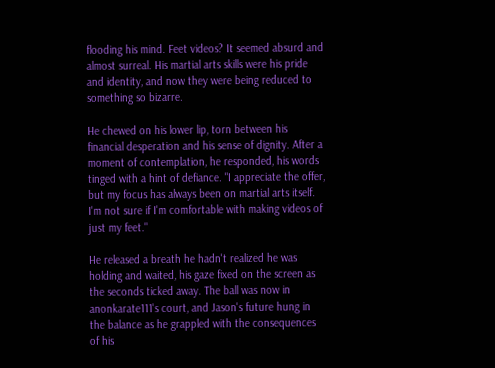flooding his mind. Feet videos? It seemed absurd and almost surreal. His martial arts skills were his pride and identity, and now they were being reduced to something so bizarre.

He chewed on his lower lip, torn between his financial desperation and his sense of dignity. After a moment of contemplation, he responded, his words tinged with a hint of defiance. "I appreciate the offer, but my focus has always been on martial arts itself. I'm not sure if I'm comfortable with making videos of just my feet."

He released a breath he hadn't realized he was holding and waited, his gaze fixed on the screen as the seconds ticked away. The ball was now in anonkarate111's court, and Jason's future hung in the balance as he grappled with the consequences of his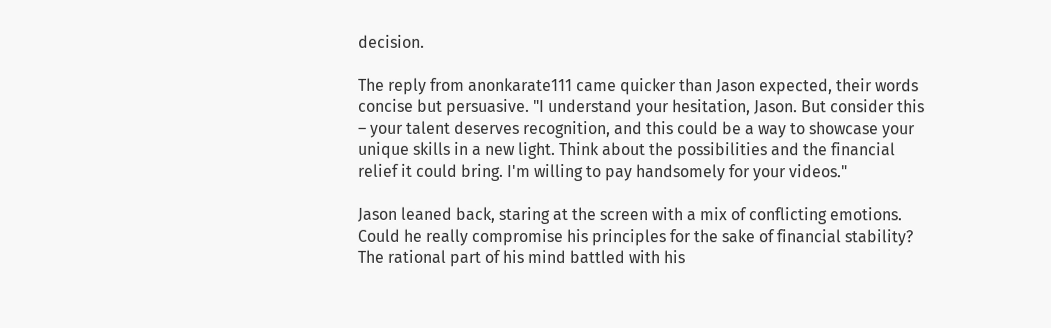decision.

The reply from anonkarate111 came quicker than Jason expected, their words concise but persuasive. "I understand your hesitation, Jason. But consider this – your talent deserves recognition, and this could be a way to showcase your unique skills in a new light. Think about the possibilities and the financial relief it could bring. I'm willing to pay handsomely for your videos."

Jason leaned back, staring at the screen with a mix of conflicting emotions. Could he really compromise his principles for the sake of financial stability? The rational part of his mind battled with his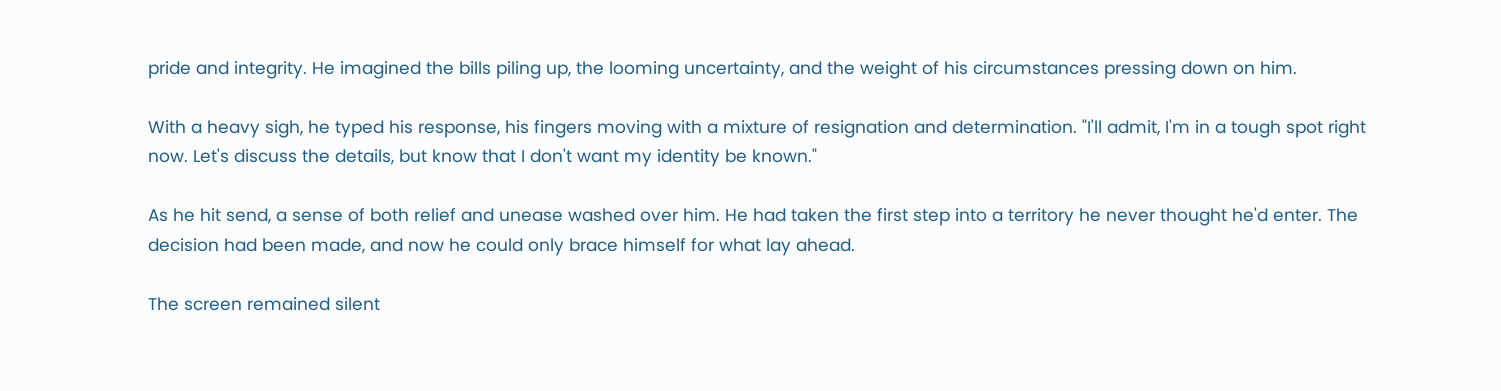pride and integrity. He imagined the bills piling up, the looming uncertainty, and the weight of his circumstances pressing down on him.

With a heavy sigh, he typed his response, his fingers moving with a mixture of resignation and determination. "I'll admit, I'm in a tough spot right now. Let's discuss the details, but know that I don't want my identity be known."

As he hit send, a sense of both relief and unease washed over him. He had taken the first step into a territory he never thought he'd enter. The decision had been made, and now he could only brace himself for what lay ahead.

The screen remained silent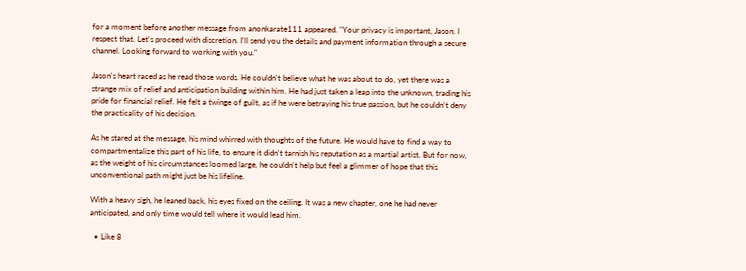for a moment before another message from anonkarate111 appeared. "Your privacy is important, Jason. I respect that. Let's proceed with discretion. I'll send you the details and payment information through a secure channel. Looking forward to working with you."

Jason's heart raced as he read those words. He couldn't believe what he was about to do, yet there was a strange mix of relief and anticipation building within him. He had just taken a leap into the unknown, trading his pride for financial relief. He felt a twinge of guilt, as if he were betraying his true passion, but he couldn't deny the practicality of his decision.

As he stared at the message, his mind whirred with thoughts of the future. He would have to find a way to compartmentalize this part of his life, to ensure it didn't tarnish his reputation as a martial artist. But for now, as the weight of his circumstances loomed large, he couldn't help but feel a glimmer of hope that this unconventional path might just be his lifeline.

With a heavy sigh, he leaned back, his eyes fixed on the ceiling. It was a new chapter, one he had never anticipated, and only time would tell where it would lead him.

  • Like 8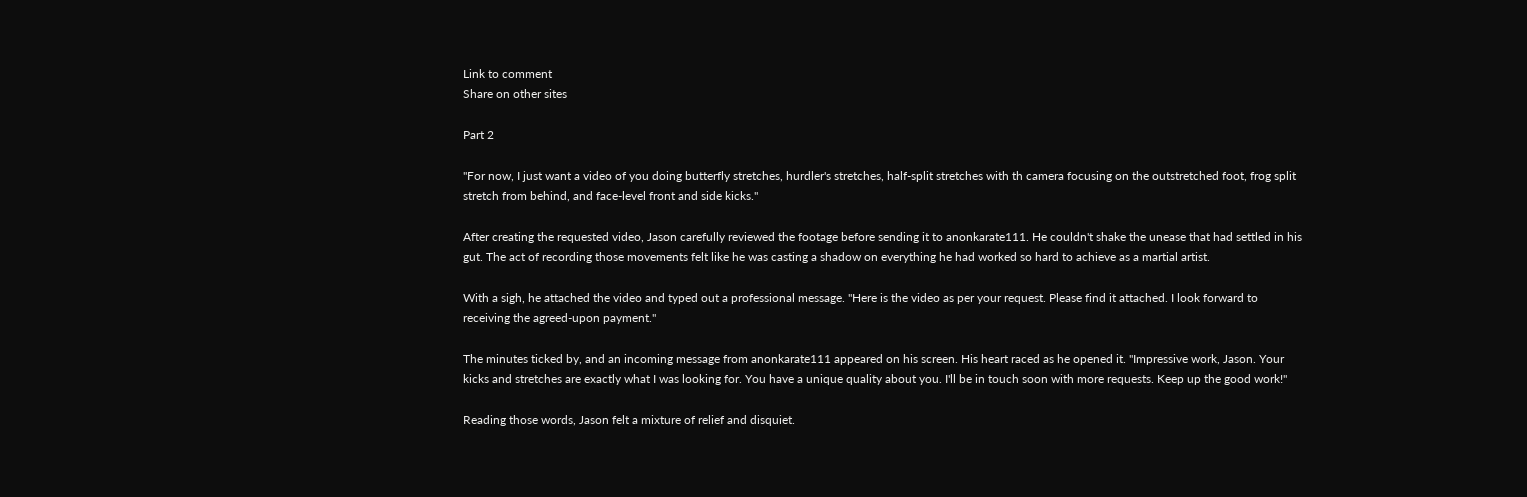Link to comment
Share on other sites

Part 2

"For now, I just want a video of you doing butterfly stretches, hurdler's stretches, half-split stretches with th camera focusing on the outstretched foot, frog split stretch from behind, and face-level front and side kicks."

After creating the requested video, Jason carefully reviewed the footage before sending it to anonkarate111. He couldn't shake the unease that had settled in his gut. The act of recording those movements felt like he was casting a shadow on everything he had worked so hard to achieve as a martial artist.

With a sigh, he attached the video and typed out a professional message. "Here is the video as per your request. Please find it attached. I look forward to receiving the agreed-upon payment."

The minutes ticked by, and an incoming message from anonkarate111 appeared on his screen. His heart raced as he opened it. "Impressive work, Jason. Your kicks and stretches are exactly what I was looking for. You have a unique quality about you. I'll be in touch soon with more requests. Keep up the good work!"

Reading those words, Jason felt a mixture of relief and disquiet.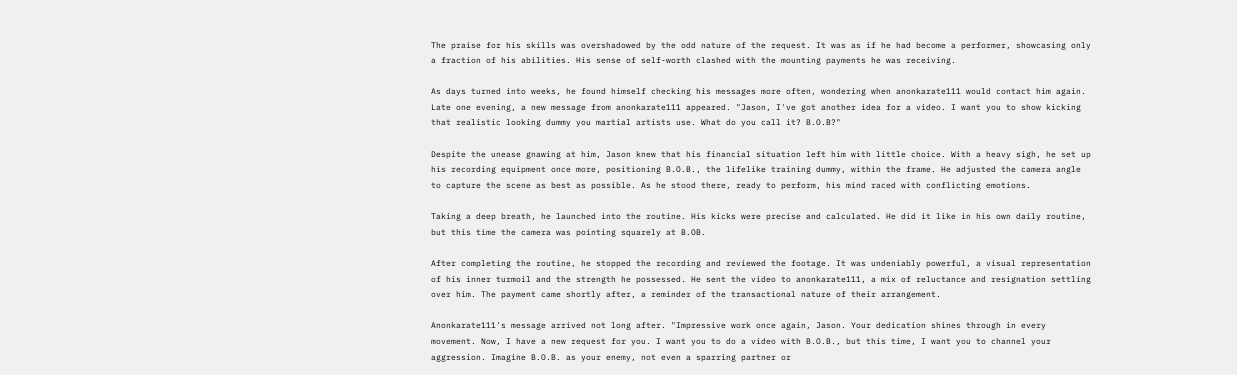The praise for his skills was overshadowed by the odd nature of the request. It was as if he had become a performer, showcasing only a fraction of his abilities. His sense of self-worth clashed with the mounting payments he was receiving.

As days turned into weeks, he found himself checking his messages more often, wondering when anonkarate111 would contact him again. Late one evening, a new message from anonkarate111 appeared. "Jason, I've got another idea for a video. I want you to show kicking that realistic looking dummy you martial artists use. What do you call it? B.O.B?"

Despite the unease gnawing at him, Jason knew that his financial situation left him with little choice. With a heavy sigh, he set up his recording equipment once more, positioning B.O.B., the lifelike training dummy, within the frame. He adjusted the camera angle to capture the scene as best as possible. As he stood there, ready to perform, his mind raced with conflicting emotions.

Taking a deep breath, he launched into the routine. His kicks were precise and calculated. He did it like in his own daily routine, but this time the camera was pointing squarely at B.OB.

After completing the routine, he stopped the recording and reviewed the footage. It was undeniably powerful, a visual representation of his inner turmoil and the strength he possessed. He sent the video to anonkarate111, a mix of reluctance and resignation settling over him. The payment came shortly after, a reminder of the transactional nature of their arrangement.

Anonkarate111's message arrived not long after. "Impressive work once again, Jason. Your dedication shines through in every movement. Now, I have a new request for you. I want you to do a video with B.O.B., but this time, I want you to channel your aggression. Imagine B.O.B. as your enemy, not even a sparring partner or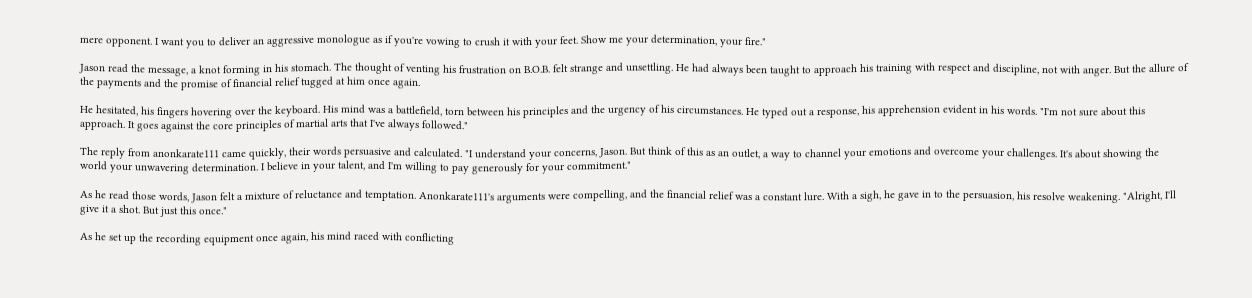mere opponent. I want you to deliver an aggressive monologue as if you're vowing to crush it with your feet. Show me your determination, your fire."

Jason read the message, a knot forming in his stomach. The thought of venting his frustration on B.O.B. felt strange and unsettling. He had always been taught to approach his training with respect and discipline, not with anger. But the allure of the payments and the promise of financial relief tugged at him once again.

He hesitated, his fingers hovering over the keyboard. His mind was a battlefield, torn between his principles and the urgency of his circumstances. He typed out a response, his apprehension evident in his words. "I'm not sure about this approach. It goes against the core principles of martial arts that I've always followed."

The reply from anonkarate111 came quickly, their words persuasive and calculated. "I understand your concerns, Jason. But think of this as an outlet, a way to channel your emotions and overcome your challenges. It's about showing the world your unwavering determination. I believe in your talent, and I'm willing to pay generously for your commitment."

As he read those words, Jason felt a mixture of reluctance and temptation. Anonkarate111's arguments were compelling, and the financial relief was a constant lure. With a sigh, he gave in to the persuasion, his resolve weakening. "Alright, I'll give it a shot. But just this once."

As he set up the recording equipment once again, his mind raced with conflicting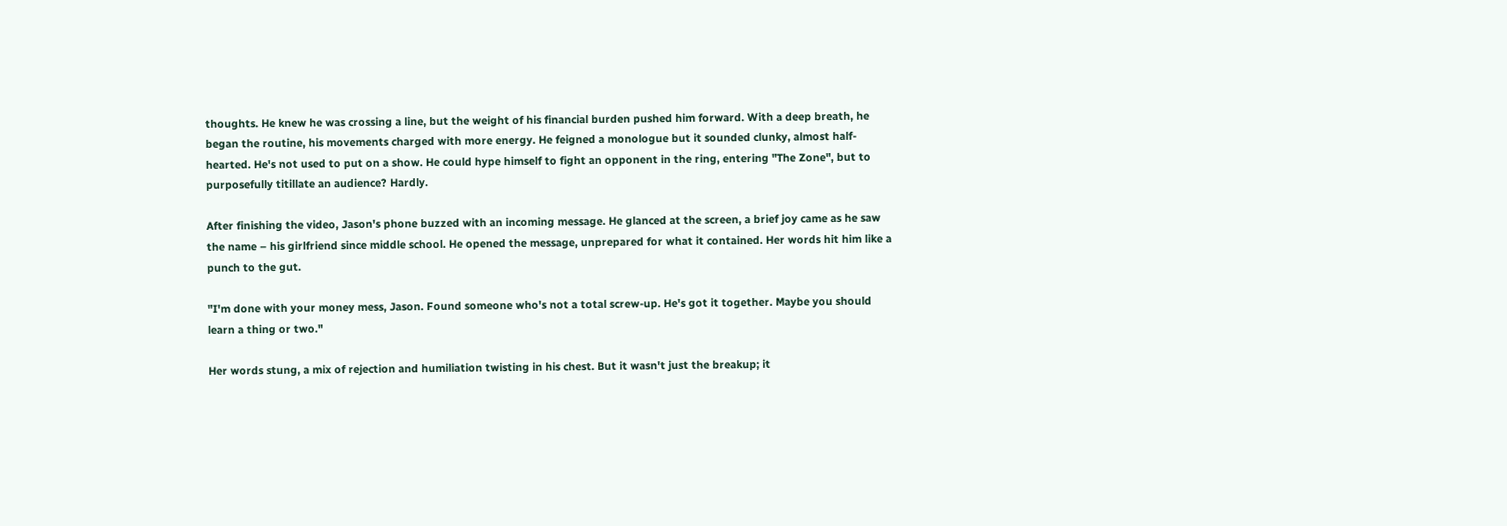thoughts. He knew he was crossing a line, but the weight of his financial burden pushed him forward. With a deep breath, he began the routine, his movements charged with more energy. He feigned a monologue but it sounded clunky, almost half-hearted. He's not used to put on a show. He could hype himself to fight an opponent in the ring, entering "The Zone", but to purposefully titillate an audience? Hardly.

After finishing the video, Jason's phone buzzed with an incoming message. He glanced at the screen, a brief joy came as he saw the name – his girlfriend since middle school. He opened the message, unprepared for what it contained. Her words hit him like a punch to the gut.

"I'm done with your money mess, Jason. Found someone who's not a total screw-up. He's got it together. Maybe you should learn a thing or two."

Her words stung, a mix of rejection and humiliation twisting in his chest. But it wasn't just the breakup; it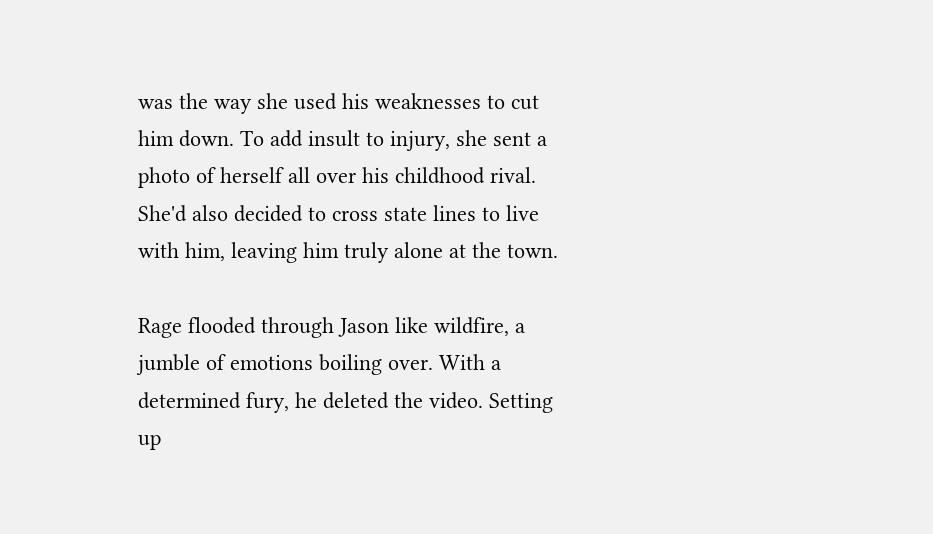was the way she used his weaknesses to cut him down. To add insult to injury, she sent a photo of herself all over his childhood rival. She'd also decided to cross state lines to live with him, leaving him truly alone at the town.

Rage flooded through Jason like wildfire, a jumble of emotions boiling over. With a determined fury, he deleted the video. Setting up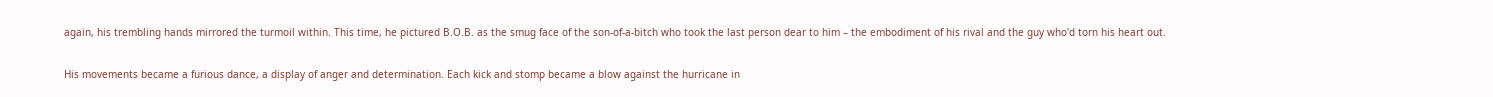again, his trembling hands mirrored the turmoil within. This time, he pictured B.O.B. as the smug face of the son-of-a-bitch who took the last person dear to him – the embodiment of his rival and the guy who'd torn his heart out.

His movements became a furious dance, a display of anger and determination. Each kick and stomp became a blow against the hurricane in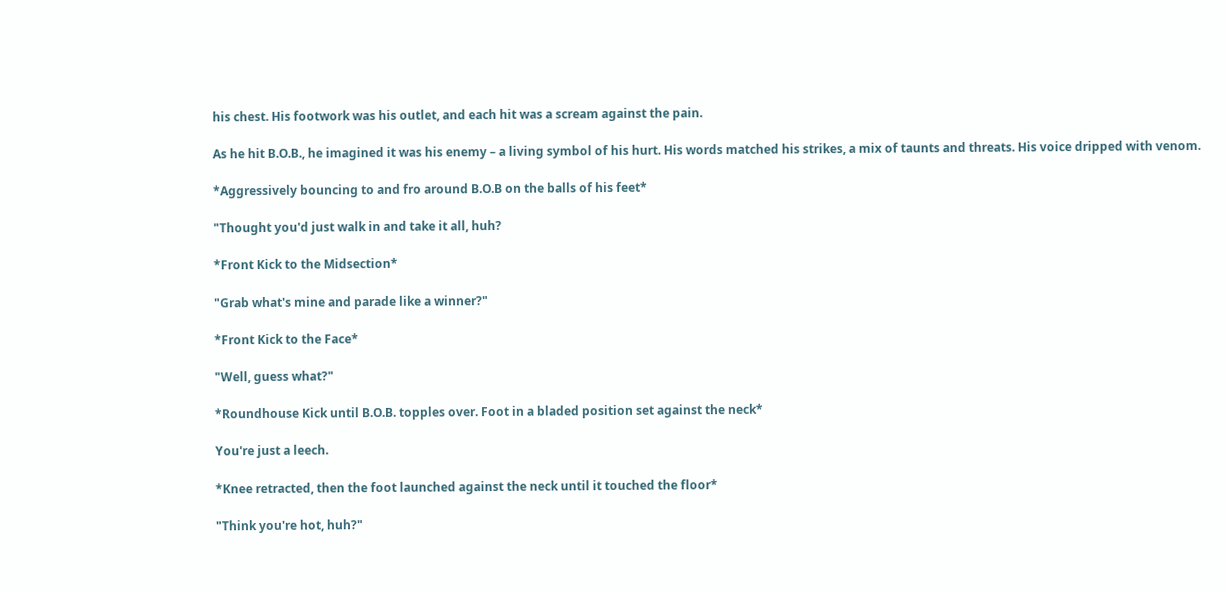his chest. His footwork was his outlet, and each hit was a scream against the pain.

As he hit B.O.B., he imagined it was his enemy – a living symbol of his hurt. His words matched his strikes, a mix of taunts and threats. His voice dripped with venom.

*Aggressively bouncing to and fro around B.O.B on the balls of his feet*

"Thought you'd just walk in and take it all, huh?

*Front Kick to the Midsection*

"Grab what's mine and parade like a winner?"

*Front Kick to the Face*

"Well, guess what?"

*Roundhouse Kick until B.O.B. topples over. Foot in a bladed position set against the neck*

You're just a leech.

*Knee retracted, then the foot launched against the neck until it touched the floor*

"Think you're hot, huh?"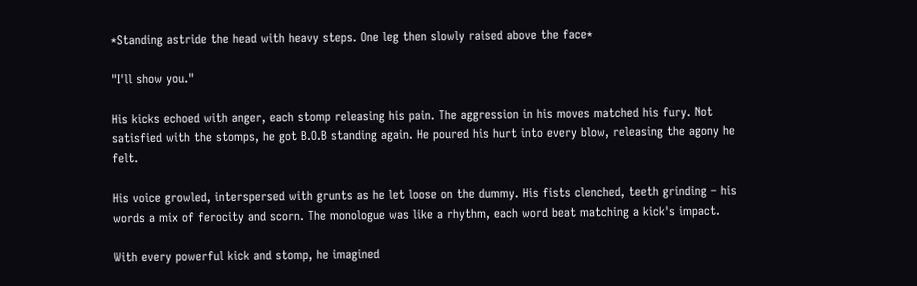*Standing astride the head with heavy steps. One leg then slowly raised above the face*

"I'll show you."

His kicks echoed with anger, each stomp releasing his pain. The aggression in his moves matched his fury. Not satisfied with the stomps, he got B.O.B standing again. He poured his hurt into every blow, releasing the agony he felt.

His voice growled, interspersed with grunts as he let loose on the dummy. His fists clenched, teeth grinding – his words a mix of ferocity and scorn. The monologue was like a rhythm, each word beat matching a kick's impact.

With every powerful kick and stomp, he imagined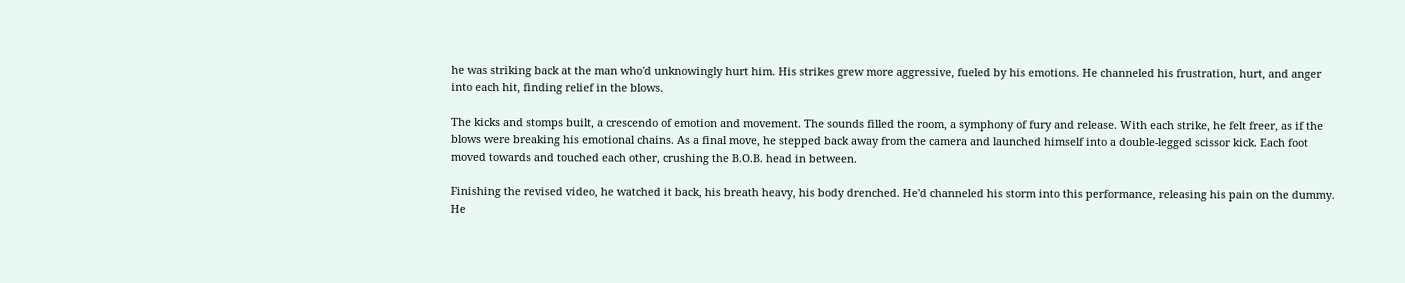he was striking back at the man who'd unknowingly hurt him. His strikes grew more aggressive, fueled by his emotions. He channeled his frustration, hurt, and anger into each hit, finding relief in the blows.

The kicks and stomps built, a crescendo of emotion and movement. The sounds filled the room, a symphony of fury and release. With each strike, he felt freer, as if the blows were breaking his emotional chains. As a final move, he stepped back away from the camera and launched himself into a double-legged scissor kick. Each foot moved towards and touched each other, crushing the B.O.B. head in between.

Finishing the revised video, he watched it back, his breath heavy, his body drenched. He'd channeled his storm into this performance, releasing his pain on the dummy. He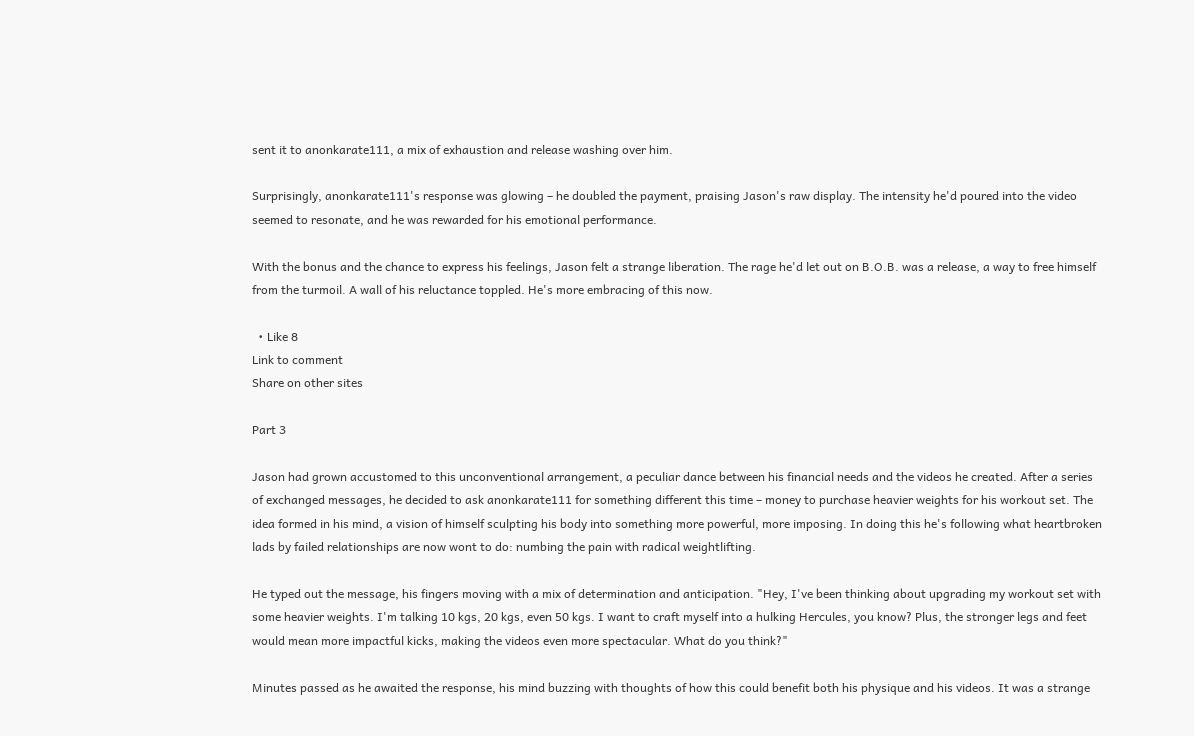sent it to anonkarate111, a mix of exhaustion and release washing over him.

Surprisingly, anonkarate111's response was glowing – he doubled the payment, praising Jason's raw display. The intensity he'd poured into the video seemed to resonate, and he was rewarded for his emotional performance.

With the bonus and the chance to express his feelings, Jason felt a strange liberation. The rage he'd let out on B.O.B. was a release, a way to free himself from the turmoil. A wall of his reluctance toppled. He's more embracing of this now.

  • Like 8
Link to comment
Share on other sites

Part 3

Jason had grown accustomed to this unconventional arrangement, a peculiar dance between his financial needs and the videos he created. After a series of exchanged messages, he decided to ask anonkarate111 for something different this time – money to purchase heavier weights for his workout set. The idea formed in his mind, a vision of himself sculpting his body into something more powerful, more imposing. In doing this he's following what heartbroken lads by failed relationships are now wont to do: numbing the pain with radical weightlifting.

He typed out the message, his fingers moving with a mix of determination and anticipation. "Hey, I've been thinking about upgrading my workout set with some heavier weights. I'm talking 10 kgs, 20 kgs, even 50 kgs. I want to craft myself into a hulking Hercules, you know? Plus, the stronger legs and feet would mean more impactful kicks, making the videos even more spectacular. What do you think?"

Minutes passed as he awaited the response, his mind buzzing with thoughts of how this could benefit both his physique and his videos. It was a strange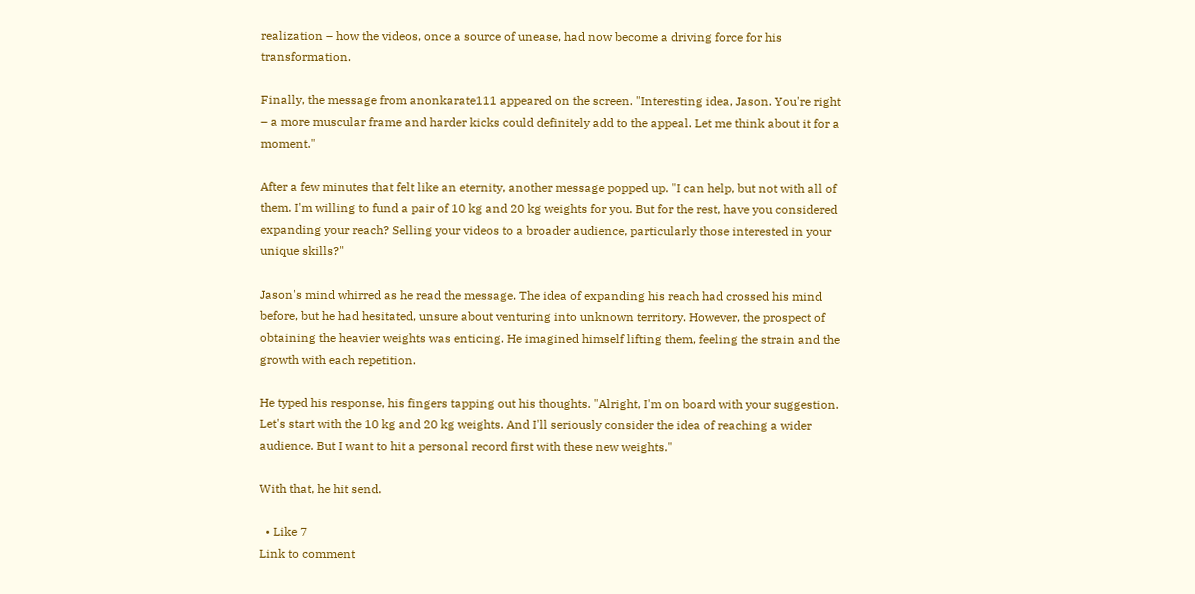realization – how the videos, once a source of unease, had now become a driving force for his transformation.

Finally, the message from anonkarate111 appeared on the screen. "Interesting idea, Jason. You're right – a more muscular frame and harder kicks could definitely add to the appeal. Let me think about it for a moment."

After a few minutes that felt like an eternity, another message popped up. "I can help, but not with all of them. I'm willing to fund a pair of 10 kg and 20 kg weights for you. But for the rest, have you considered expanding your reach? Selling your videos to a broader audience, particularly those interested in your unique skills?"

Jason's mind whirred as he read the message. The idea of expanding his reach had crossed his mind before, but he had hesitated, unsure about venturing into unknown territory. However, the prospect of obtaining the heavier weights was enticing. He imagined himself lifting them, feeling the strain and the growth with each repetition.

He typed his response, his fingers tapping out his thoughts. "Alright, I'm on board with your suggestion. Let's start with the 10 kg and 20 kg weights. And I'll seriously consider the idea of reaching a wider audience. But I want to hit a personal record first with these new weights."

With that, he hit send.

  • Like 7
Link to comment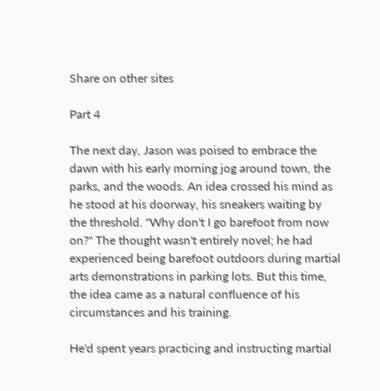Share on other sites

Part 4

The next day, Jason was poised to embrace the dawn with his early morning jog around town, the parks, and the woods. An idea crossed his mind as he stood at his doorway, his sneakers waiting by the threshold. "Why don't I go barefoot from now on?" The thought wasn't entirely novel; he had experienced being barefoot outdoors during martial arts demonstrations in parking lots. But this time, the idea came as a natural confluence of his circumstances and his training.

He'd spent years practicing and instructing martial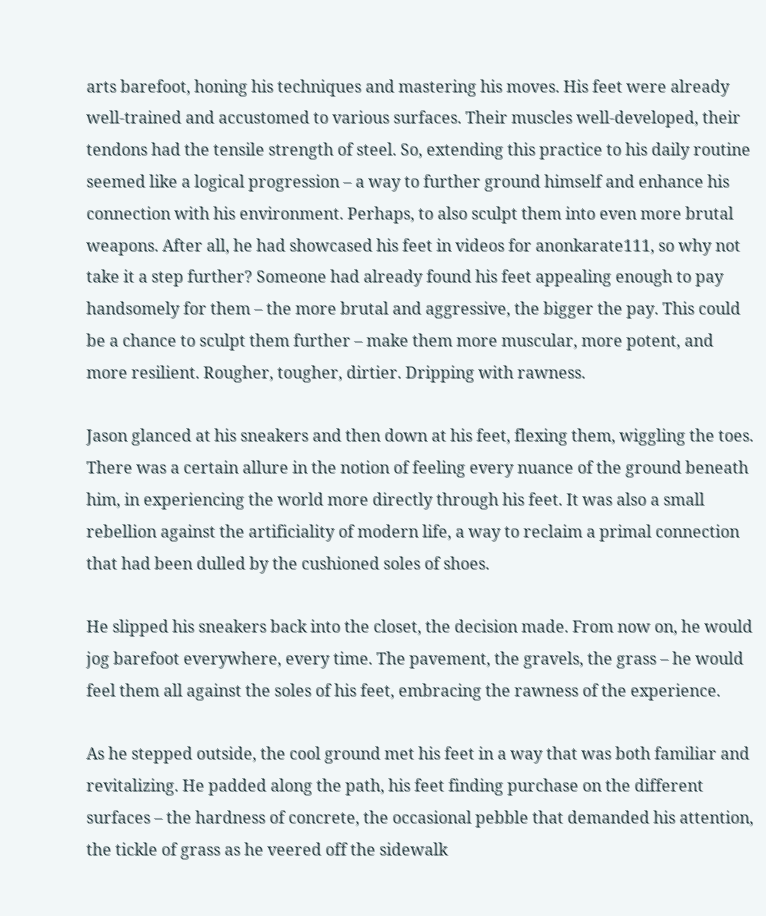arts barefoot, honing his techniques and mastering his moves. His feet were already well-trained and accustomed to various surfaces. Their muscles well-developed, their tendons had the tensile strength of steel. So, extending this practice to his daily routine seemed like a logical progression – a way to further ground himself and enhance his connection with his environment. Perhaps, to also sculpt them into even more brutal weapons. After all, he had showcased his feet in videos for anonkarate111, so why not take it a step further? Someone had already found his feet appealing enough to pay handsomely for them – the more brutal and aggressive, the bigger the pay. This could be a chance to sculpt them further – make them more muscular, more potent, and more resilient. Rougher, tougher, dirtier. Dripping with rawness.

Jason glanced at his sneakers and then down at his feet, flexing them, wiggling the toes. There was a certain allure in the notion of feeling every nuance of the ground beneath him, in experiencing the world more directly through his feet. It was also a small rebellion against the artificiality of modern life, a way to reclaim a primal connection that had been dulled by the cushioned soles of shoes.

He slipped his sneakers back into the closet, the decision made. From now on, he would jog barefoot everywhere, every time. The pavement, the gravels, the grass – he would feel them all against the soles of his feet, embracing the rawness of the experience.

As he stepped outside, the cool ground met his feet in a way that was both familiar and revitalizing. He padded along the path, his feet finding purchase on the different surfaces – the hardness of concrete, the occasional pebble that demanded his attention, the tickle of grass as he veered off the sidewalk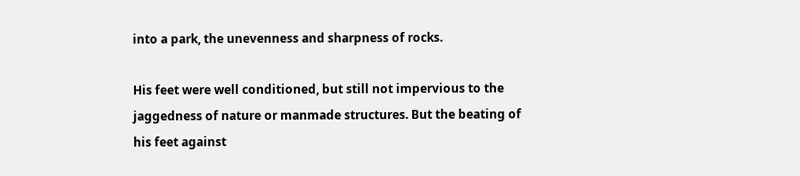into a park, the unevenness and sharpness of rocks.

His feet were well conditioned, but still not impervious to the jaggedness of nature or manmade structures. But the beating of his feet against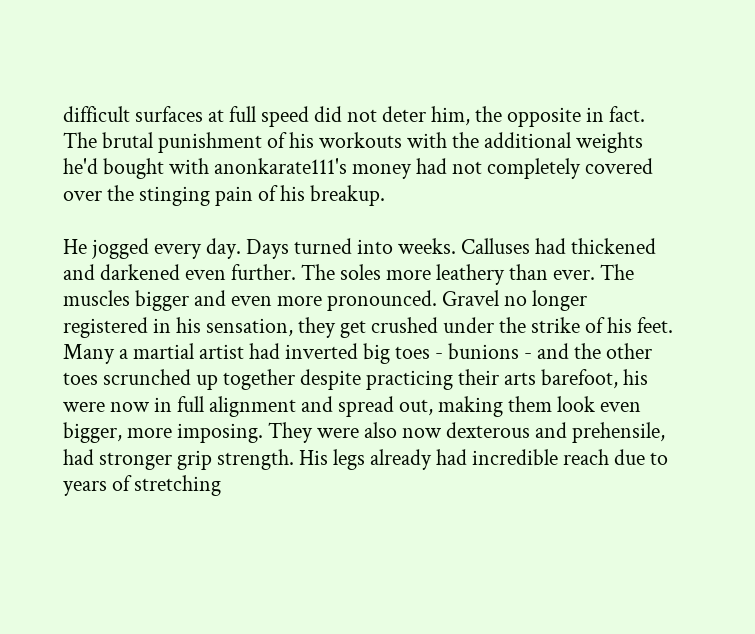difficult surfaces at full speed did not deter him, the opposite in fact. The brutal punishment of his workouts with the additional weights he'd bought with anonkarate111's money had not completely covered over the stinging pain of his breakup.

He jogged every day. Days turned into weeks. Calluses had thickened and darkened even further. The soles more leathery than ever. The muscles bigger and even more pronounced. Gravel no longer registered in his sensation, they get crushed under the strike of his feet. Many a martial artist had inverted big toes - bunions - and the other toes scrunched up together despite practicing their arts barefoot, his were now in full alignment and spread out, making them look even bigger, more imposing. They were also now dexterous and prehensile, had stronger grip strength. His legs already had incredible reach due to years of stretching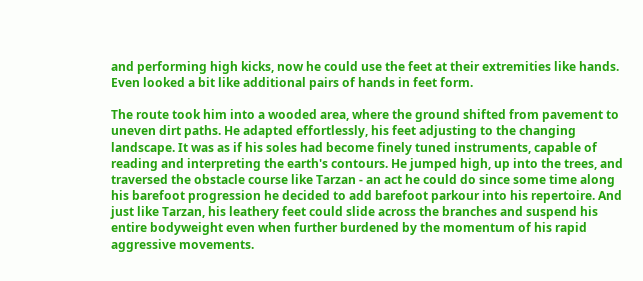and performing high kicks, now he could use the feet at their extremities like hands. Even looked a bit like additional pairs of hands in feet form.

The route took him into a wooded area, where the ground shifted from pavement to uneven dirt paths. He adapted effortlessly, his feet adjusting to the changing landscape. It was as if his soles had become finely tuned instruments, capable of reading and interpreting the earth's contours. He jumped high, up into the trees, and traversed the obstacle course like Tarzan - an act he could do since some time along his barefoot progression he decided to add barefoot parkour into his repertoire. And just like Tarzan, his leathery feet could slide across the branches and suspend his entire bodyweight even when further burdened by the momentum of his rapid aggressive movements.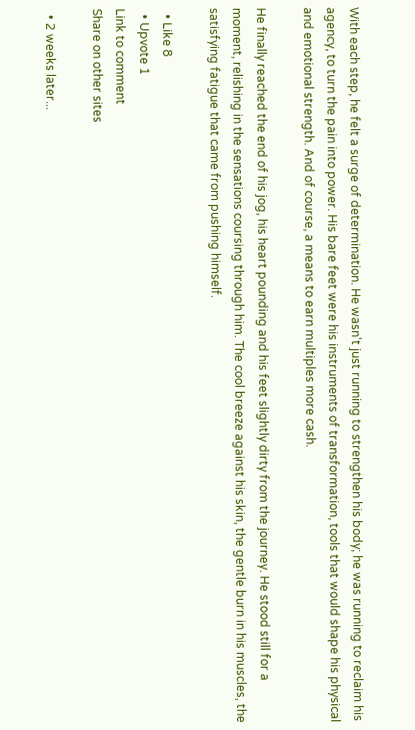With each step, he felt a surge of determination. He wasn't just running to strengthen his body; he was running to reclaim his agency, to turn the pain into power. His bare feet were his instruments of transformation, tools that would shape his physical and emotional strength. And of course, a means to earn multiples more cash.

He finally reached the end of his jog, his heart pounding and his feet slightly dirty from the journey. He stood still for a moment, relishing in the sensations coursing through him. The cool breeze against his skin, the gentle burn in his muscles, the satisfying fatigue that came from pushing himself.

  • Like 8
  • Upvote 1
Link to comment
Share on other sites

  • 2 weeks later...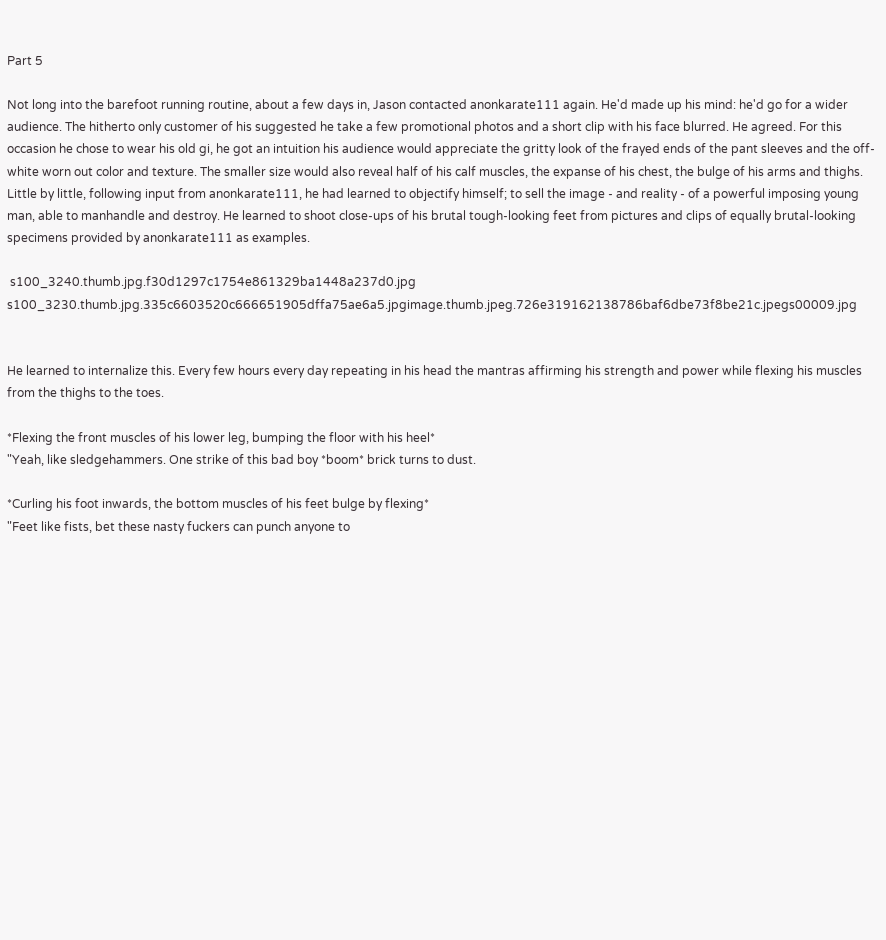Part 5

Not long into the barefoot running routine, about a few days in, Jason contacted anonkarate111 again. He'd made up his mind: he'd go for a wider audience. The hitherto only customer of his suggested he take a few promotional photos and a short clip with his face blurred. He agreed. For this occasion he chose to wear his old gi, he got an intuition his audience would appreciate the gritty look of the frayed ends of the pant sleeves and the off-white worn out color and texture. The smaller size would also reveal half of his calf muscles, the expanse of his chest, the bulge of his arms and thighs. Little by little, following input from anonkarate111, he had learned to objectify himself; to sell the image - and reality - of a powerful imposing young man, able to manhandle and destroy. He learned to shoot close-ups of his brutal tough-looking feet from pictures and clips of equally brutal-looking specimens provided by anonkarate111 as examples.

 s100_3240.thumb.jpg.f30d1297c1754e861329ba1448a237d0.jpg s100_3230.thumb.jpg.335c6603520c666651905dffa75ae6a5.jpgimage.thumb.jpeg.726e319162138786baf6dbe73f8be21c.jpegs00009.jpg


He learned to internalize this. Every few hours every day repeating in his head the mantras affirming his strength and power while flexing his muscles from the thighs to the toes.

*Flexing the front muscles of his lower leg, bumping the floor with his heel*
"Yeah, like sledgehammers. One strike of this bad boy *boom* brick turns to dust.

*Curling his foot inwards, the bottom muscles of his feet bulge by flexing*
"Feet like fists, bet these nasty fuckers can punch anyone to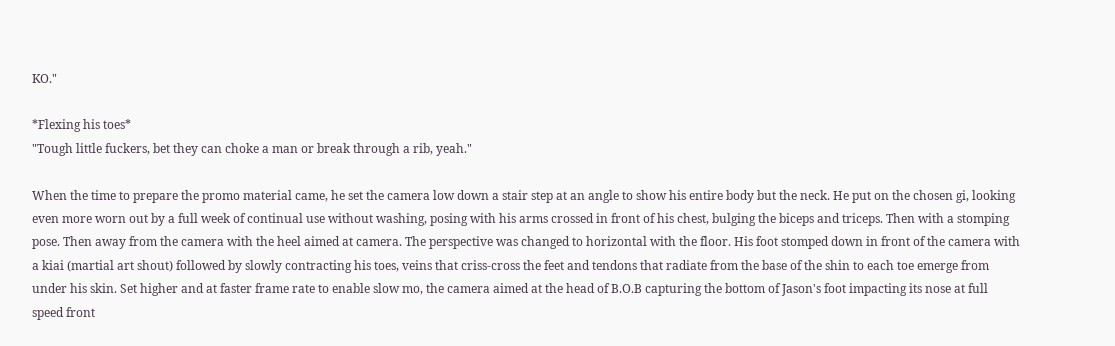KO."

*Flexing his toes*
"Tough little fuckers, bet they can choke a man or break through a rib, yeah."

When the time to prepare the promo material came, he set the camera low down a stair step at an angle to show his entire body but the neck. He put on the chosen gi, looking even more worn out by a full week of continual use without washing, posing with his arms crossed in front of his chest, bulging the biceps and triceps. Then with a stomping pose. Then away from the camera with the heel aimed at camera. The perspective was changed to horizontal with the floor. His foot stomped down in front of the camera with a kiai (martial art shout) followed by slowly contracting his toes, veins that criss-cross the feet and tendons that radiate from the base of the shin to each toe emerge from under his skin. Set higher and at faster frame rate to enable slow mo, the camera aimed at the head of B.O.B capturing the bottom of Jason's foot impacting its nose at full speed front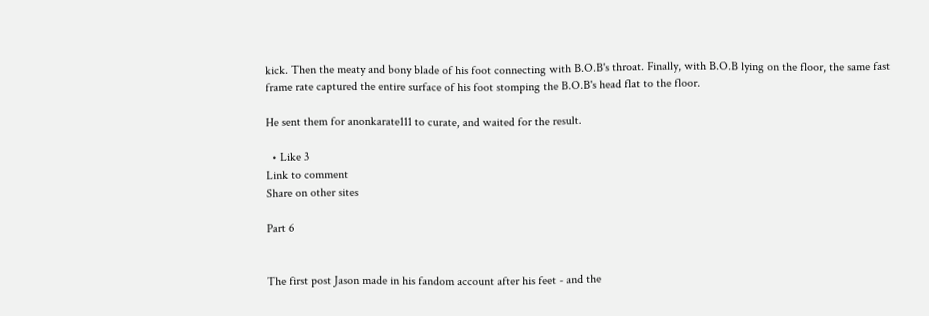kick. Then the meaty and bony blade of his foot connecting with B.O.B's throat. Finally, with B.O.B lying on the floor, the same fast frame rate captured the entire surface of his foot stomping the B.O.B's head flat to the floor.

He sent them for anonkarate111 to curate, and waited for the result.

  • Like 3
Link to comment
Share on other sites

Part 6


The first post Jason made in his fandom account after his feet - and the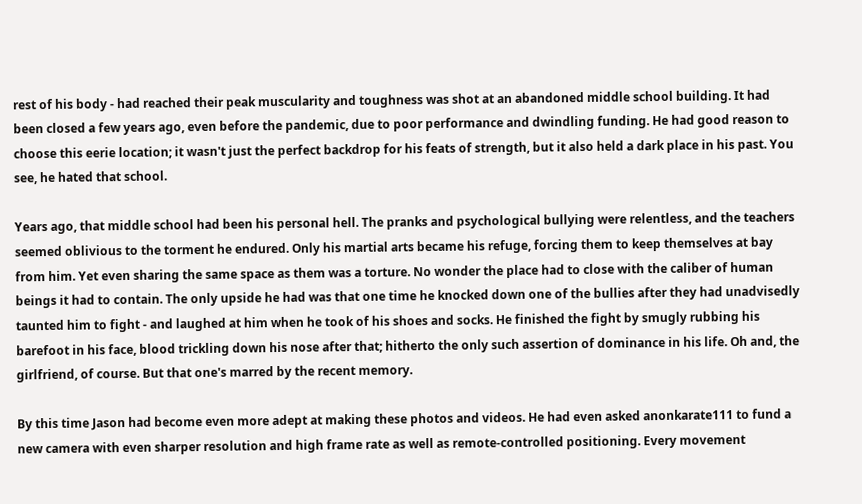rest of his body - had reached their peak muscularity and toughness was shot at an abandoned middle school building. It had been closed a few years ago, even before the pandemic, due to poor performance and dwindling funding. He had good reason to choose this eerie location; it wasn't just the perfect backdrop for his feats of strength, but it also held a dark place in his past. You see, he hated that school.

Years ago, that middle school had been his personal hell. The pranks and psychological bullying were relentless, and the teachers seemed oblivious to the torment he endured. Only his martial arts became his refuge, forcing them to keep themselves at bay from him. Yet even sharing the same space as them was a torture. No wonder the place had to close with the caliber of human beings it had to contain. The only upside he had was that one time he knocked down one of the bullies after they had unadvisedly taunted him to fight - and laughed at him when he took of his shoes and socks. He finished the fight by smugly rubbing his barefoot in his face, blood trickling down his nose after that; hitherto the only such assertion of dominance in his life. Oh and, the girlfriend, of course. But that one's marred by the recent memory.

By this time Jason had become even more adept at making these photos and videos. He had even asked anonkarate111 to fund a new camera with even sharper resolution and high frame rate as well as remote-controlled positioning. Every movement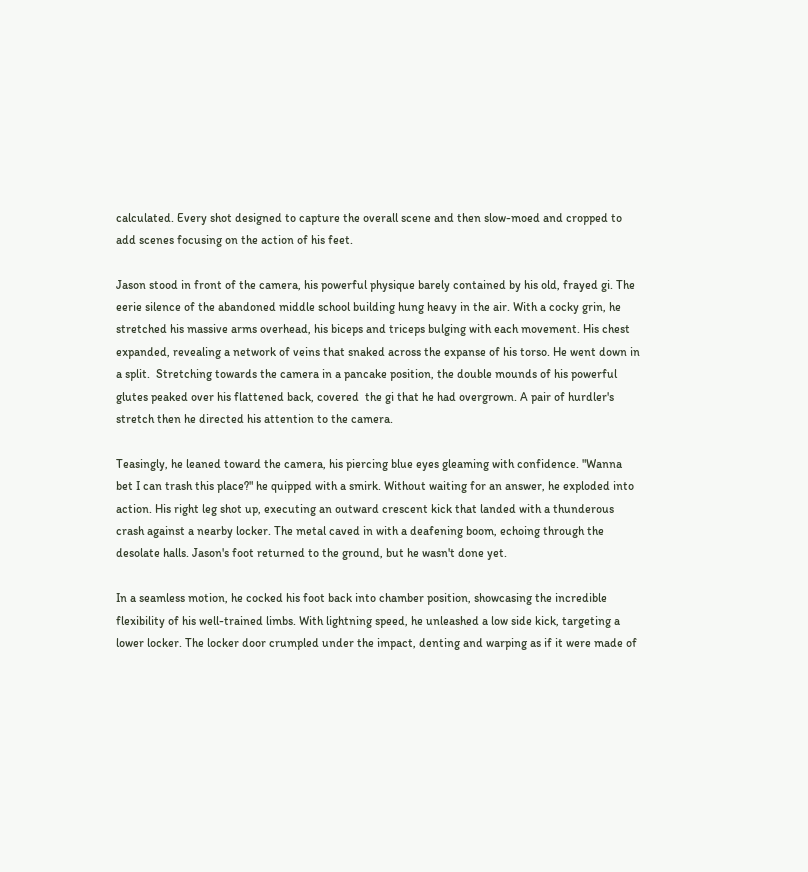calculated. Every shot designed to capture the overall scene and then slow-moed and cropped to add scenes focusing on the action of his feet.

Jason stood in front of the camera, his powerful physique barely contained by his old, frayed gi. The eerie silence of the abandoned middle school building hung heavy in the air. With a cocky grin, he stretched his massive arms overhead, his biceps and triceps bulging with each movement. His chest expanded, revealing a network of veins that snaked across the expanse of his torso. He went down in a split.  Stretching towards the camera in a pancake position, the double mounds of his powerful glutes peaked over his flattened back, covered  the gi that he had overgrown. A pair of hurdler's stretch then he directed his attention to the camera.

Teasingly, he leaned toward the camera, his piercing blue eyes gleaming with confidence. "Wanna bet I can trash this place?" he quipped with a smirk. Without waiting for an answer, he exploded into action. His right leg shot up, executing an outward crescent kick that landed with a thunderous crash against a nearby locker. The metal caved in with a deafening boom, echoing through the desolate halls. Jason's foot returned to the ground, but he wasn't done yet.

In a seamless motion, he cocked his foot back into chamber position, showcasing the incredible flexibility of his well-trained limbs. With lightning speed, he unleashed a low side kick, targeting a lower locker. The locker door crumpled under the impact, denting and warping as if it were made of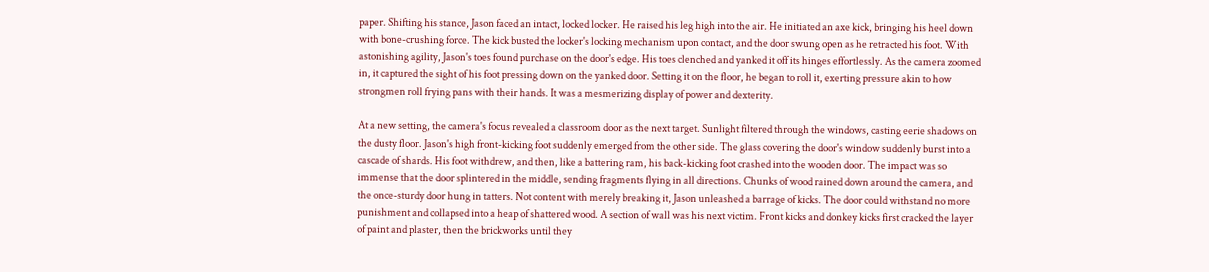paper. Shifting his stance, Jason faced an intact, locked locker. He raised his leg high into the air. He initiated an axe kick, bringing his heel down with bone-crushing force. The kick busted the locker's locking mechanism upon contact, and the door swung open as he retracted his foot. With astonishing agility, Jason's toes found purchase on the door's edge. His toes clenched and yanked it off its hinges effortlessly. As the camera zoomed in, it captured the sight of his foot pressing down on the yanked door. Setting it on the floor, he began to roll it, exerting pressure akin to how strongmen roll frying pans with their hands. It was a mesmerizing display of power and dexterity.

At a new setting, the camera's focus revealed a classroom door as the next target. Sunlight filtered through the windows, casting eerie shadows on the dusty floor. Jason's high front-kicking foot suddenly emerged from the other side. The glass covering the door's window suddenly burst into a cascade of shards. His foot withdrew, and then, like a battering ram, his back-kicking foot crashed into the wooden door. The impact was so immense that the door splintered in the middle, sending fragments flying in all directions. Chunks of wood rained down around the camera, and the once-sturdy door hung in tatters. Not content with merely breaking it, Jason unleashed a barrage of kicks. The door could withstand no more punishment and collapsed into a heap of shattered wood. A section of wall was his next victim. Front kicks and donkey kicks first cracked the layer of paint and plaster, then the brickworks until they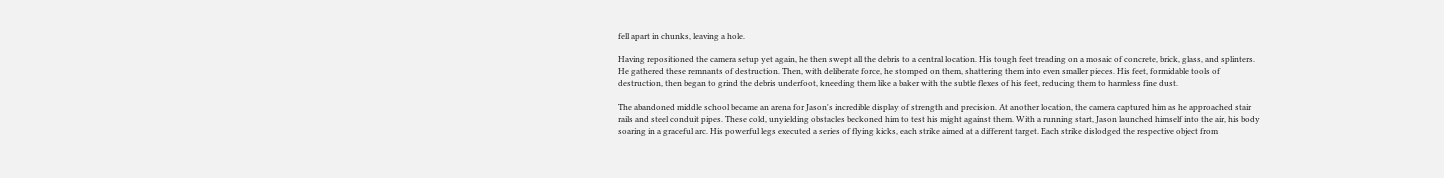fell apart in chunks, leaving a hole.

Having repositioned the camera setup yet again, he then swept all the debris to a central location. His tough feet treading on a mosaic of concrete, brick, glass, and splinters. He gathered these remnants of destruction. Then, with deliberate force, he stomped on them, shattering them into even smaller pieces. His feet, formidable tools of destruction, then began to grind the debris underfoot, kneeding them like a baker with the subtle flexes of his feet, reducing them to harmless fine dust.

The abandoned middle school became an arena for Jason's incredible display of strength and precision. At another location, the camera captured him as he approached stair rails and steel conduit pipes. These cold, unyielding obstacles beckoned him to test his might against them. With a running start, Jason launched himself into the air, his body soaring in a graceful arc. His powerful legs executed a series of flying kicks, each strike aimed at a different target. Each strike dislodged the respective object from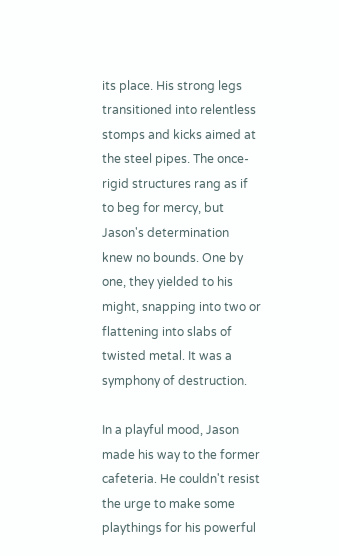its place. His strong legs transitioned into relentless stomps and kicks aimed at the steel pipes. The once-rigid structures rang as if to beg for mercy, but Jason's determination knew no bounds. One by one, they yielded to his might, snapping into two or flattening into slabs of twisted metal. It was a symphony of destruction.

In a playful mood, Jason made his way to the former cafeteria. He couldn't resist the urge to make some playthings for his powerful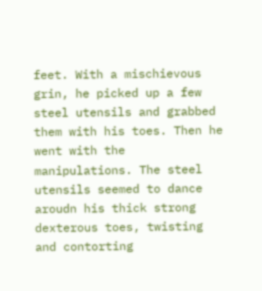feet. With a mischievous grin, he picked up a few steel utensils and grabbed them with his toes. Then he went with the manipulations. The steel utensils seemed to dance aroudn his thick strong dexterous toes, twisting and contorting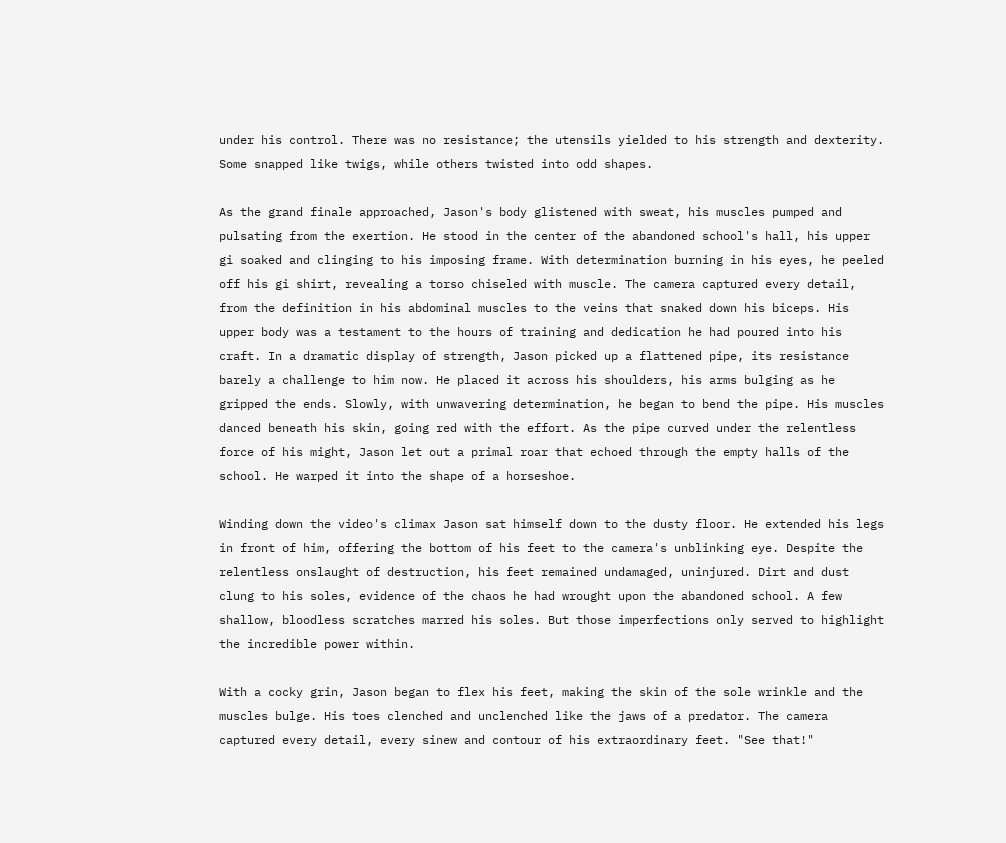under his control. There was no resistance; the utensils yielded to his strength and dexterity. Some snapped like twigs, while others twisted into odd shapes.

As the grand finale approached, Jason's body glistened with sweat, his muscles pumped and pulsating from the exertion. He stood in the center of the abandoned school's hall, his upper gi soaked and clinging to his imposing frame. With determination burning in his eyes, he peeled off his gi shirt, revealing a torso chiseled with muscle. The camera captured every detail, from the definition in his abdominal muscles to the veins that snaked down his biceps. His upper body was a testament to the hours of training and dedication he had poured into his craft. In a dramatic display of strength, Jason picked up a flattened pipe, its resistance barely a challenge to him now. He placed it across his shoulders, his arms bulging as he gripped the ends. Slowly, with unwavering determination, he began to bend the pipe. His muscles danced beneath his skin, going red with the effort. As the pipe curved under the relentless force of his might, Jason let out a primal roar that echoed through the empty halls of the school. He warped it into the shape of a horseshoe.

Winding down the video's climax Jason sat himself down to the dusty floor. He extended his legs in front of him, offering the bottom of his feet to the camera's unblinking eye. Despite the relentless onslaught of destruction, his feet remained undamaged, uninjured. Dirt and dust clung to his soles, evidence of the chaos he had wrought upon the abandoned school. A few shallow, bloodless scratches marred his soles. But those imperfections only served to highlight the incredible power within.

With a cocky grin, Jason began to flex his feet, making the skin of the sole wrinkle and the muscles bulge. His toes clenched and unclenched like the jaws of a predator. The camera captured every detail, every sinew and contour of his extraordinary feet. "See that!"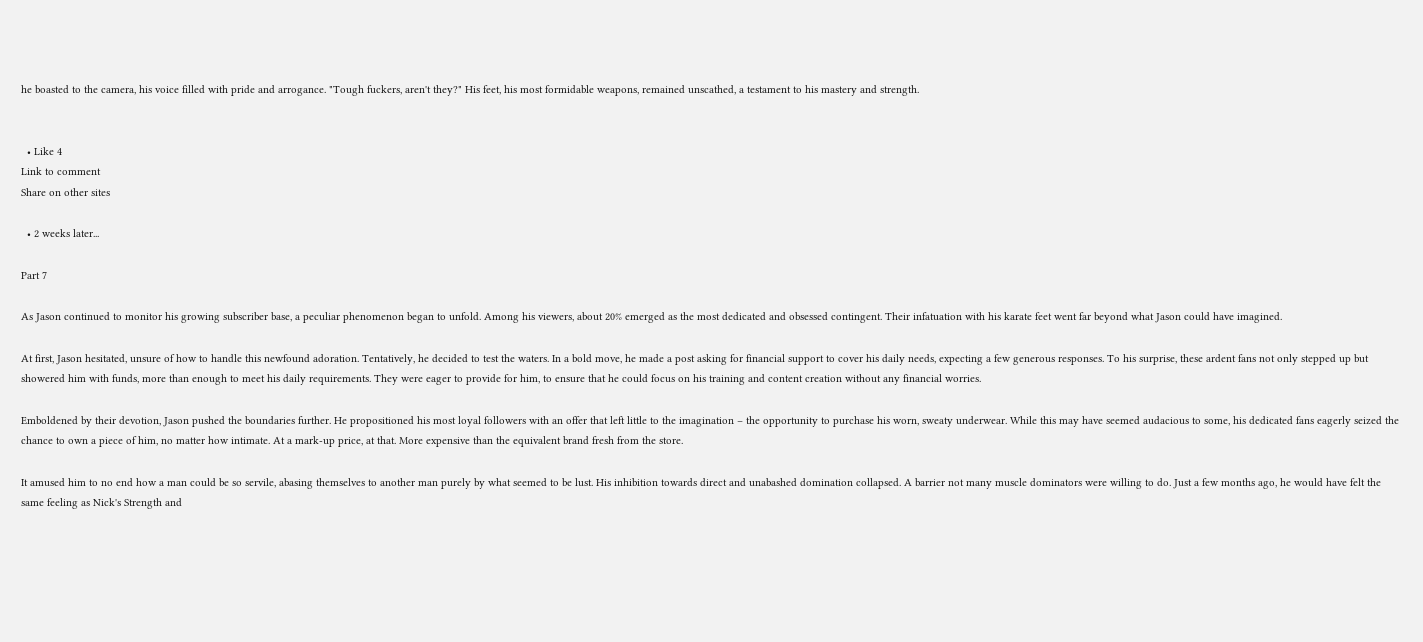he boasted to the camera, his voice filled with pride and arrogance. "Tough fuckers, aren't they?" His feet, his most formidable weapons, remained unscathed, a testament to his mastery and strength.


  • Like 4
Link to comment
Share on other sites

  • 2 weeks later...

Part 7

As Jason continued to monitor his growing subscriber base, a peculiar phenomenon began to unfold. Among his viewers, about 20% emerged as the most dedicated and obsessed contingent. Their infatuation with his karate feet went far beyond what Jason could have imagined.

At first, Jason hesitated, unsure of how to handle this newfound adoration. Tentatively, he decided to test the waters. In a bold move, he made a post asking for financial support to cover his daily needs, expecting a few generous responses. To his surprise, these ardent fans not only stepped up but showered him with funds, more than enough to meet his daily requirements. They were eager to provide for him, to ensure that he could focus on his training and content creation without any financial worries.

Emboldened by their devotion, Jason pushed the boundaries further. He propositioned his most loyal followers with an offer that left little to the imagination – the opportunity to purchase his worn, sweaty underwear. While this may have seemed audacious to some, his dedicated fans eagerly seized the chance to own a piece of him, no matter how intimate. At a mark-up price, at that. More expensive than the equivalent brand fresh from the store.

It amused him to no end how a man could be so servile, abasing themselves to another man purely by what seemed to be lust. His inhibition towards direct and unabashed domination collapsed. A barrier not many muscle dominators were willing to do. Just a few months ago, he would have felt the same feeling as Nick's Strength and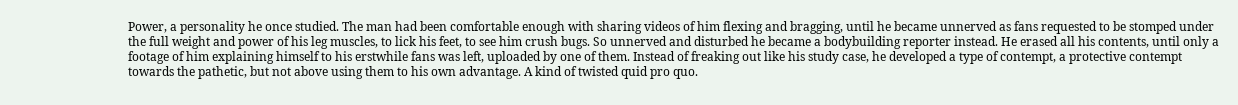Power, a personality he once studied. The man had been comfortable enough with sharing videos of him flexing and bragging, until he became unnerved as fans requested to be stomped under the full weight and power of his leg muscles, to lick his feet, to see him crush bugs. So unnerved and disturbed he became a bodybuilding reporter instead. He erased all his contents, until only a footage of him explaining himself to his erstwhile fans was left, uploaded by one of them. Instead of freaking out like his study case, he developed a type of contempt, a protective contempt towards the pathetic, but not above using them to his own advantage. A kind of twisted quid pro quo.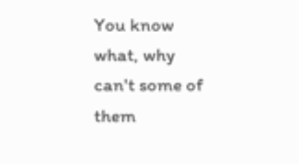You know what, why can't some of them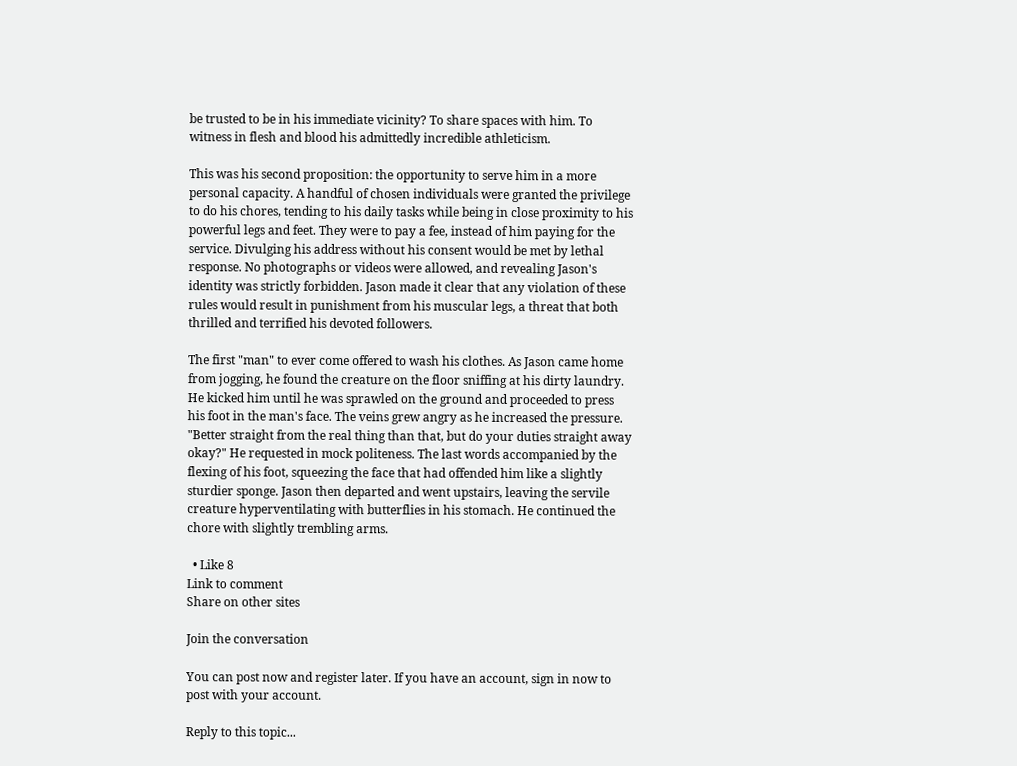be trusted to be in his immediate vicinity? To share spaces with him. To witness in flesh and blood his admittedly incredible athleticism.

This was his second proposition: the opportunity to serve him in a more personal capacity. A handful of chosen individuals were granted the privilege to do his chores, tending to his daily tasks while being in close proximity to his powerful legs and feet. They were to pay a fee, instead of him paying for the service. Divulging his address without his consent would be met by lethal response. No photographs or videos were allowed, and revealing Jason's identity was strictly forbidden. Jason made it clear that any violation of these rules would result in punishment from his muscular legs, a threat that both thrilled and terrified his devoted followers.

The first "man" to ever come offered to wash his clothes. As Jason came home from jogging, he found the creature on the floor sniffing at his dirty laundry. He kicked him until he was sprawled on the ground and proceeded to press his foot in the man's face. The veins grew angry as he increased the pressure. "Better straight from the real thing than that, but do your duties straight away okay?" He requested in mock politeness. The last words accompanied by the flexing of his foot, squeezing the face that had offended him like a slightly sturdier sponge. Jason then departed and went upstairs, leaving the servile creature hyperventilating with butterflies in his stomach. He continued the chore with slightly trembling arms.

  • Like 8
Link to comment
Share on other sites

Join the conversation

You can post now and register later. If you have an account, sign in now to post with your account.

Reply to this topic...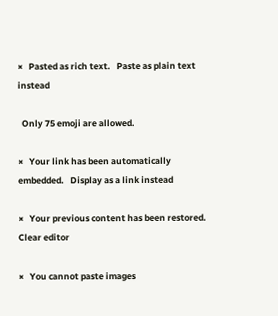×   Pasted as rich text.   Paste as plain text instead

  Only 75 emoji are allowed.

×   Your link has been automatically embedded.   Display as a link instead

×   Your previous content has been restored.   Clear editor

×   You cannot paste images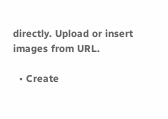directly. Upload or insert images from URL.

  • Create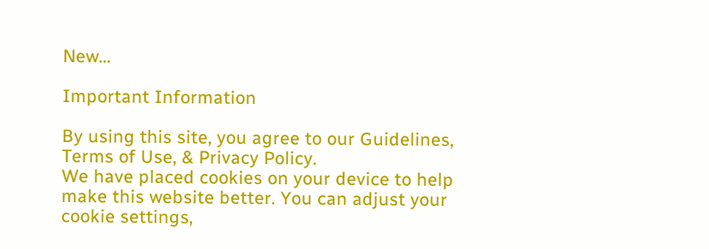New...

Important Information

By using this site, you agree to our Guidelines, Terms of Use, & Privacy Policy.
We have placed cookies on your device to help make this website better. You can adjust your cookie settings,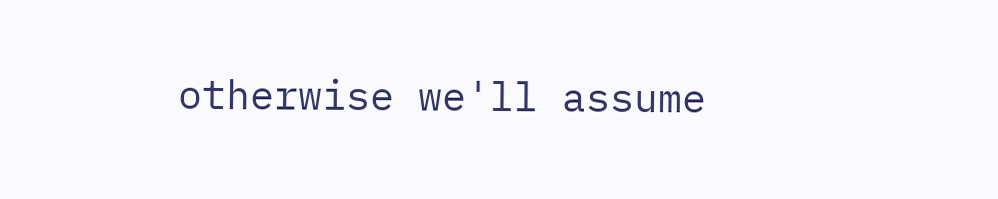otherwise we'll assume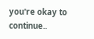you're okay to continue..